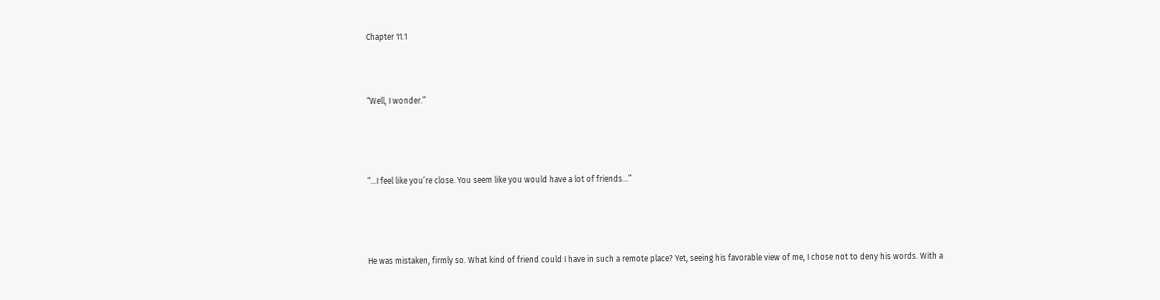Chapter 11.1



“Well, I wonder.”




“…I feel like you’re close. You seem like you would have a lot of friends…”




He was mistaken, firmly so. What kind of friend could I have in such a remote place? Yet, seeing his favorable view of me, I chose not to deny his words. With a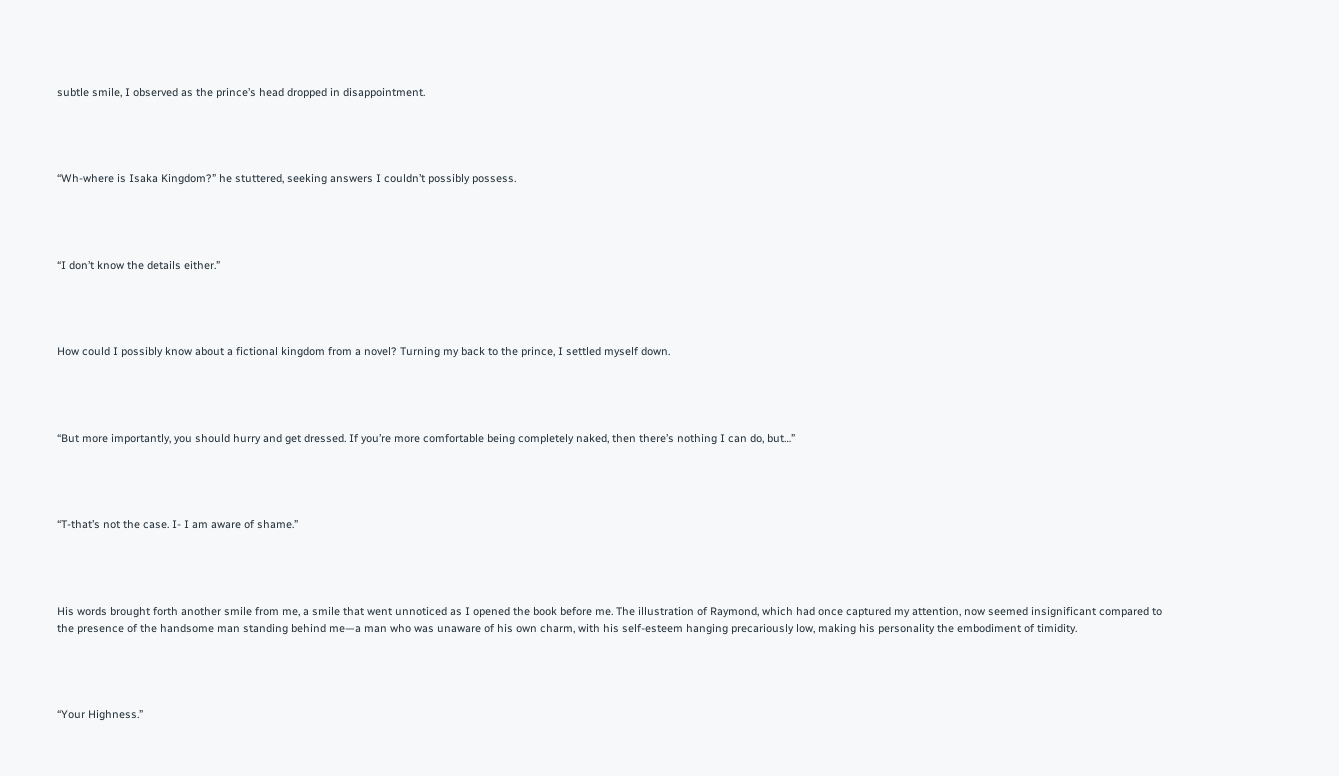subtle smile, I observed as the prince’s head dropped in disappointment.




“Wh-where is Isaka Kingdom?” he stuttered, seeking answers I couldn’t possibly possess.




“I don’t know the details either.”




How could I possibly know about a fictional kingdom from a novel? Turning my back to the prince, I settled myself down.




“But more importantly, you should hurry and get dressed. If you’re more comfortable being completely naked, then there’s nothing I can do, but…”




“T-that’s not the case. I- I am aware of shame.”




His words brought forth another smile from me, a smile that went unnoticed as I opened the book before me. The illustration of Raymond, which had once captured my attention, now seemed insignificant compared to the presence of the handsome man standing behind me—a man who was unaware of his own charm, with his self-esteem hanging precariously low, making his personality the embodiment of timidity.




“Your Highness.”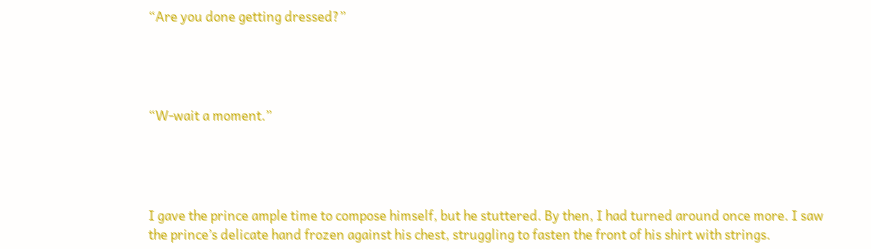“Are you done getting dressed?”




“W-wait a moment.”




I gave the prince ample time to compose himself, but he stuttered. By then, I had turned around once more. I saw the prince’s delicate hand frozen against his chest, struggling to fasten the front of his shirt with strings.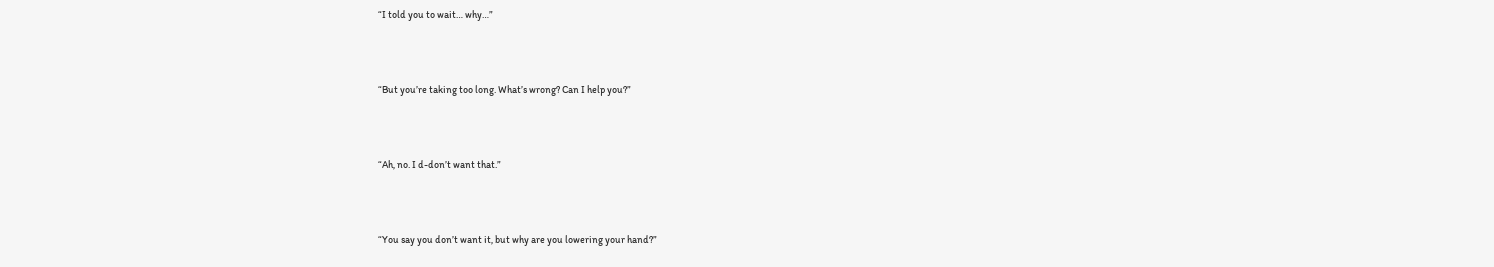“I told you to wait… why…”




“But you’re taking too long. What’s wrong? Can I help you?”




“Ah, no. I d-don’t want that.”




“You say you don’t want it, but why are you lowering your hand?”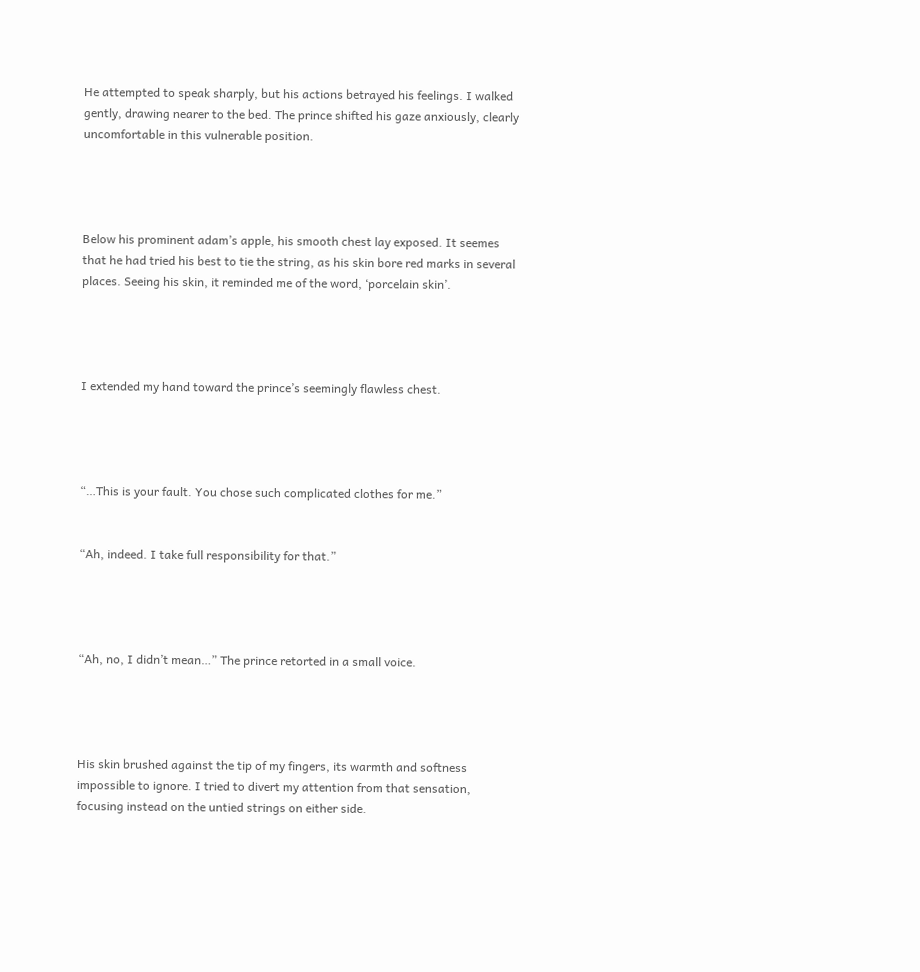He attempted to speak sharply, but his actions betrayed his feelings. I walked gently, drawing nearer to the bed. The prince shifted his gaze anxiously, clearly uncomfortable in this vulnerable position.




Below his prominent adam’s apple, his smooth chest lay exposed. It seemes that he had tried his best to tie the string, as his skin bore red marks in several places. Seeing his skin, it reminded me of the word, ‘porcelain skin’.




I extended my hand toward the prince’s seemingly flawless chest.




“…This is your fault. You chose such complicated clothes for me.”


“Ah, indeed. I take full responsibility for that.”




“Ah, no, I didn’t mean…” The prince retorted in a small voice.




His skin brushed against the tip of my fingers, its warmth and softness impossible to ignore. I tried to divert my attention from that sensation, focusing instead on the untied strings on either side.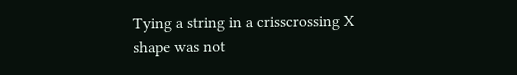Tying a string in a crisscrossing X shape was not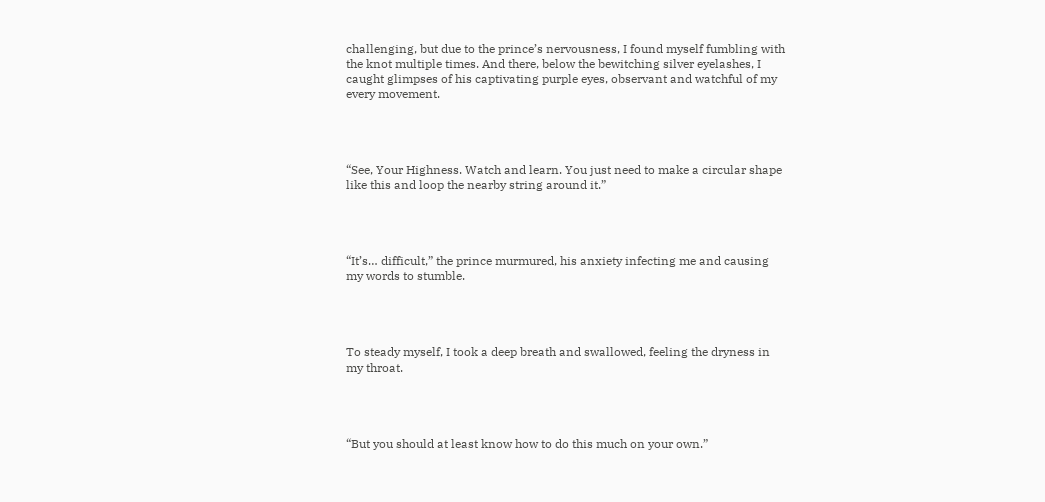challenging, but due to the prince’s nervousness, I found myself fumbling with the knot multiple times. And there, below the bewitching silver eyelashes, I caught glimpses of his captivating purple eyes, observant and watchful of my every movement.




“See, Your Highness. Watch and learn. You just need to make a circular shape like this and loop the nearby string around it.”




“It’s… difficult,” the prince murmured, his anxiety infecting me and causing my words to stumble.




To steady myself, I took a deep breath and swallowed, feeling the dryness in my throat.




“But you should at least know how to do this much on your own.”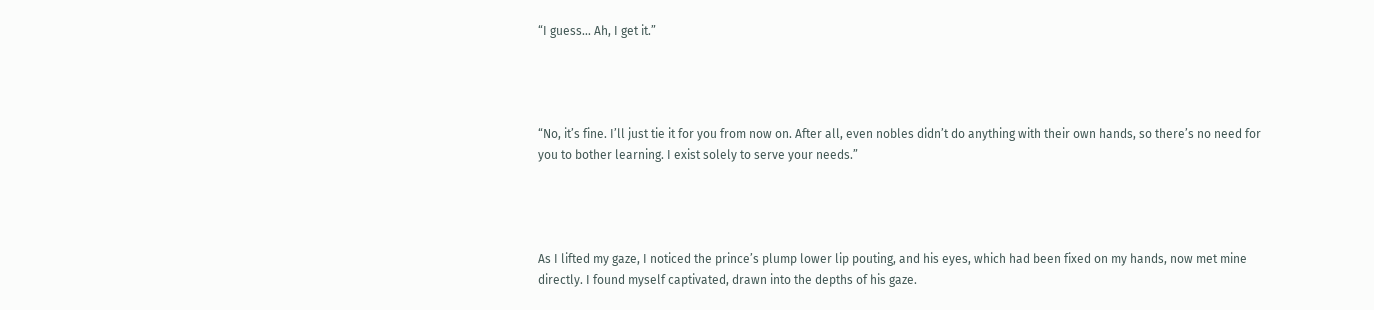“I guess… Ah, I get it.”




“No, it’s fine. I’ll just tie it for you from now on. After all, even nobles didn’t do anything with their own hands, so there’s no need for you to bother learning. I exist solely to serve your needs.”




As I lifted my gaze, I noticed the prince’s plump lower lip pouting, and his eyes, which had been fixed on my hands, now met mine directly. I found myself captivated, drawn into the depths of his gaze.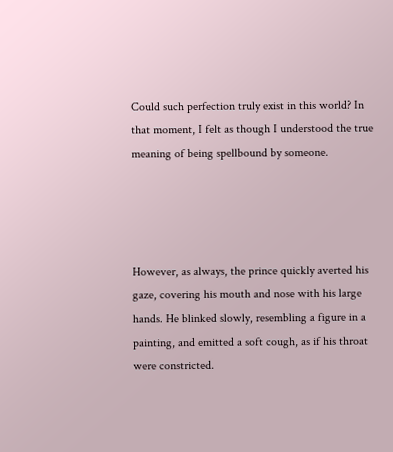Could such perfection truly exist in this world? In that moment, I felt as though I understood the true meaning of being spellbound by someone.




However, as always, the prince quickly averted his gaze, covering his mouth and nose with his large hands. He blinked slowly, resembling a figure in a painting, and emitted a soft cough, as if his throat were constricted.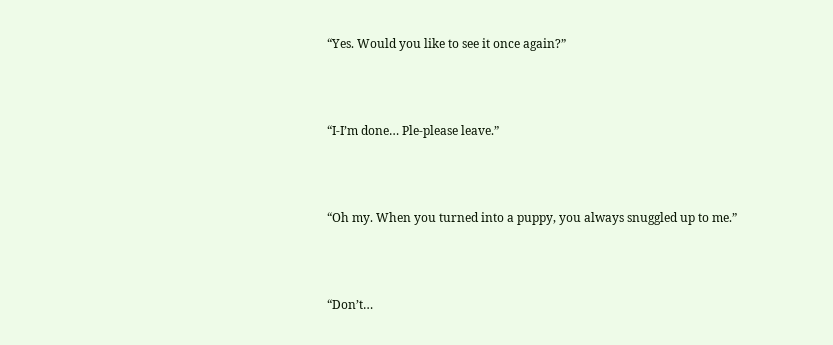“Yes. Would you like to see it once again?”




“I-I’m done… Ple-please leave.”




“Oh my. When you turned into a puppy, you always snuggled up to me.”




“Don’t…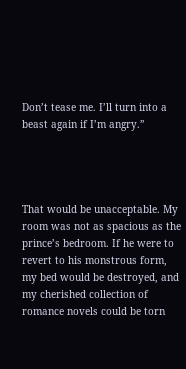Don’t tease me. I’ll turn into a beast again if I’m angry.”




That would be unacceptable. My room was not as spacious as the prince’s bedroom. If he were to revert to his monstrous form, my bed would be destroyed, and my cherished collection of romance novels could be torn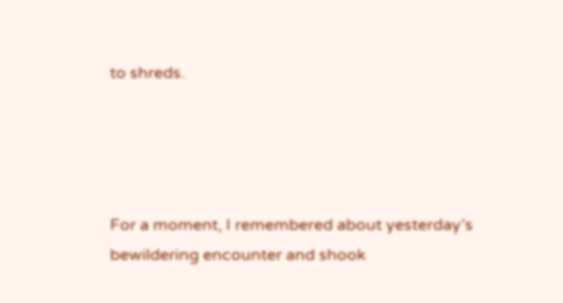to shreds.




For a moment, I remembered about yesterday’s bewildering encounter and shook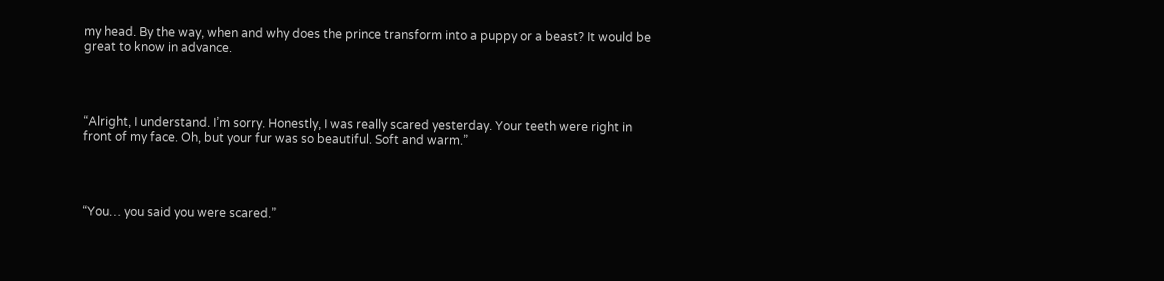my head. By the way, when and why does the prince transform into a puppy or a beast? It would be great to know in advance.




“Alright, I understand. I’m sorry. Honestly, I was really scared yesterday. Your teeth were right in front of my face. Oh, but your fur was so beautiful. Soft and warm.”




“You… you said you were scared.”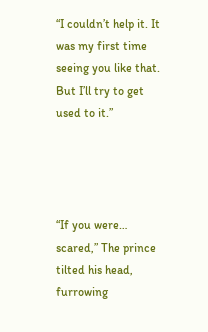“I couldn’t help it. It was my first time seeing you like that. But I’ll try to get used to it.”




“If you were… scared,” The prince tilted his head, furrowing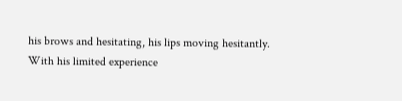his brows and hesitating, his lips moving hesitantly. With his limited experience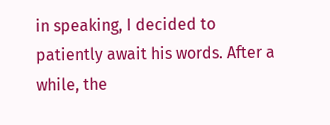in speaking, I decided to patiently await his words. After a while, the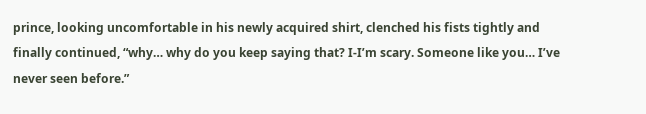prince, looking uncomfortable in his newly acquired shirt, clenched his fists tightly and finally continued, “why… why do you keep saying that? I-I’m scary. Someone like you… I’ve never seen before.”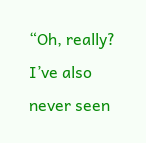“Oh, really? I’ve also never seen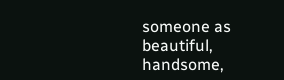someone as beautiful, handsome,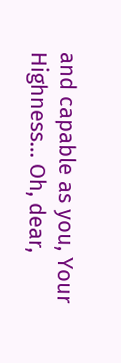and capable as you, Your Highness… Oh, dear,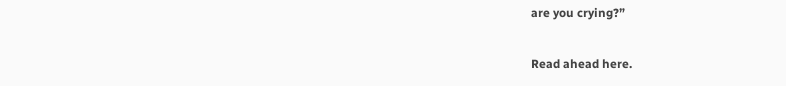are you crying?”

Read ahead here.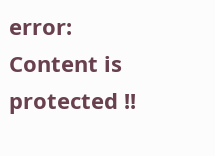error: Content is protected !!